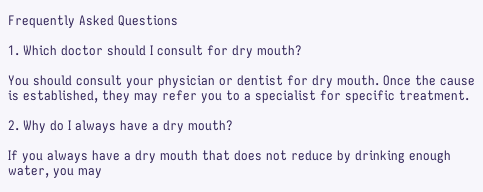Frequently Asked Questions

1. Which doctor should I consult for dry mouth?

You should consult your physician or dentist for dry mouth. Once the cause is established, they may refer you to a specialist for specific treatment.

2. Why do I always have a dry mouth?

If you always have a dry mouth that does not reduce by drinking enough water, you may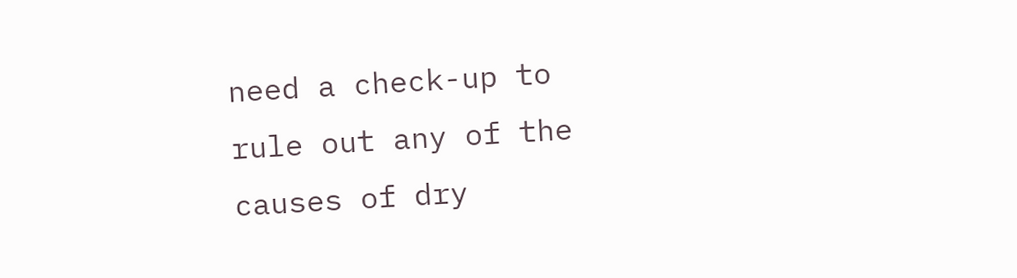need a check-up to rule out any of the causes of dry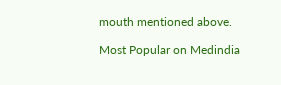mouth mentioned above.

Most Popular on Medindia